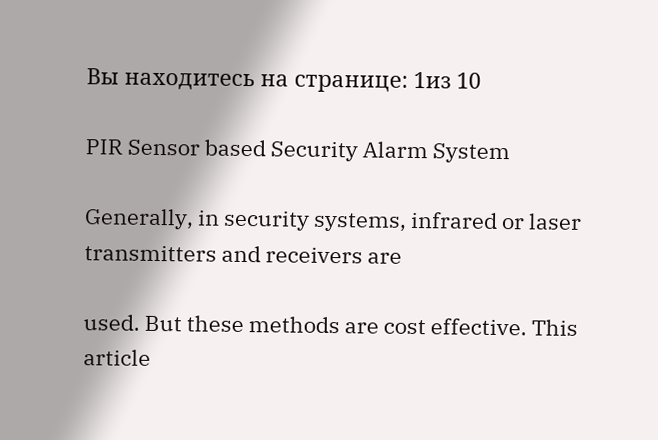Вы находитесь на странице: 1из 10

PIR Sensor based Security Alarm System

Generally, in security systems, infrared or laser transmitters and receivers are

used. But these methods are cost effective. This article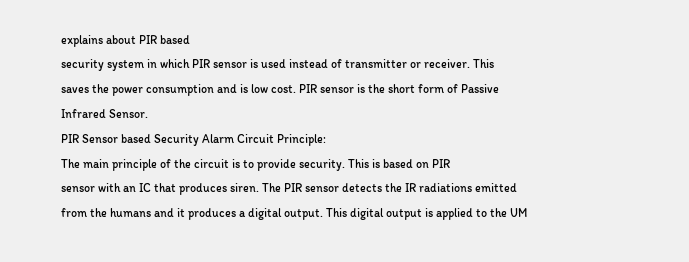explains about PIR based
security system in which PIR sensor is used instead of transmitter or receiver. This
saves the power consumption and is low cost. PIR sensor is the short form of Passive
Infrared Sensor.
PIR Sensor based Security Alarm Circuit Principle:
The main principle of the circuit is to provide security. This is based on PIR
sensor with an IC that produces siren. The PIR sensor detects the IR radiations emitted
from the humans and it produces a digital output. This digital output is applied to the UM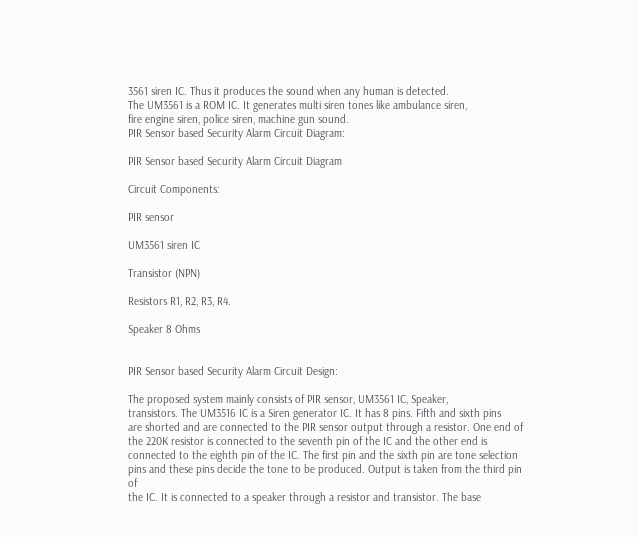3561 siren IC. Thus it produces the sound when any human is detected.
The UM3561 is a ROM IC. It generates multi siren tones like ambulance siren,
fire engine siren, police siren, machine gun sound.
PIR Sensor based Security Alarm Circuit Diagram:

PIR Sensor based Security Alarm Circuit Diagram

Circuit Components:

PIR sensor

UM3561 siren IC

Transistor (NPN)

Resistors R1, R2, R3, R4.

Speaker 8 Ohms


PIR Sensor based Security Alarm Circuit Design:

The proposed system mainly consists of PIR sensor, UM3561 IC, Speaker,
transistors. The UM3516 IC is a Siren generator IC. It has 8 pins. Fifth and sixth pins
are shorted and are connected to the PIR sensor output through a resistor. One end of
the 220K resistor is connected to the seventh pin of the IC and the other end is
connected to the eighth pin of the IC. The first pin and the sixth pin are tone selection
pins and these pins decide the tone to be produced. Output is taken from the third pin of
the IC. It is connected to a speaker through a resistor and transistor. The base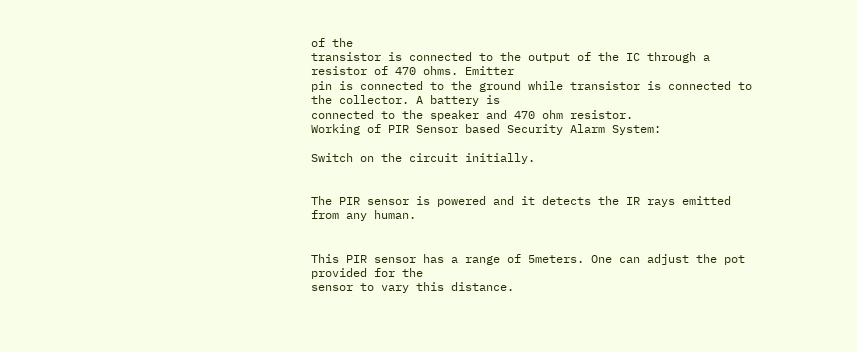of the
transistor is connected to the output of the IC through a resistor of 470 ohms. Emitter
pin is connected to the ground while transistor is connected to the collector. A battery is
connected to the speaker and 470 ohm resistor.
Working of PIR Sensor based Security Alarm System:

Switch on the circuit initially.


The PIR sensor is powered and it detects the IR rays emitted from any human.


This PIR sensor has a range of 5meters. One can adjust the pot provided for the
sensor to vary this distance.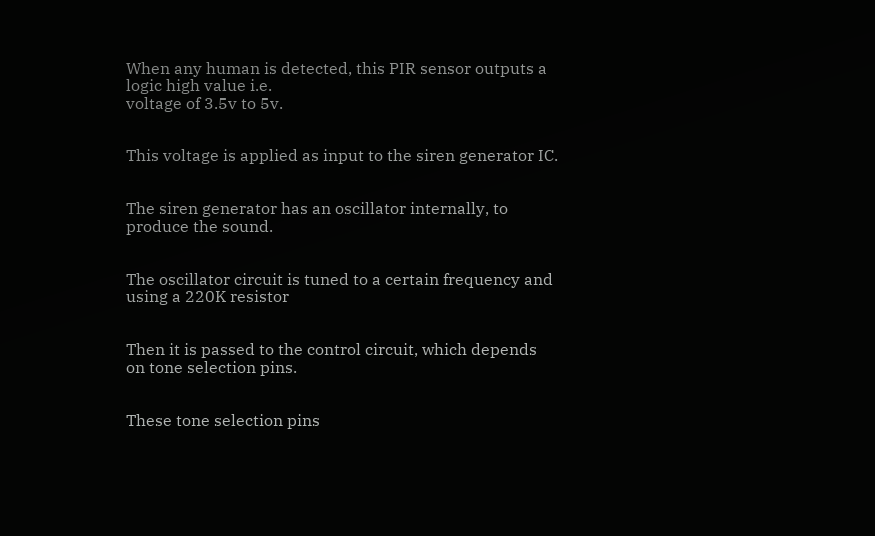When any human is detected, this PIR sensor outputs a logic high value i.e.
voltage of 3.5v to 5v.


This voltage is applied as input to the siren generator IC.


The siren generator has an oscillator internally, to produce the sound.


The oscillator circuit is tuned to a certain frequency and using a 220K resistor


Then it is passed to the control circuit, which depends on tone selection pins.


These tone selection pins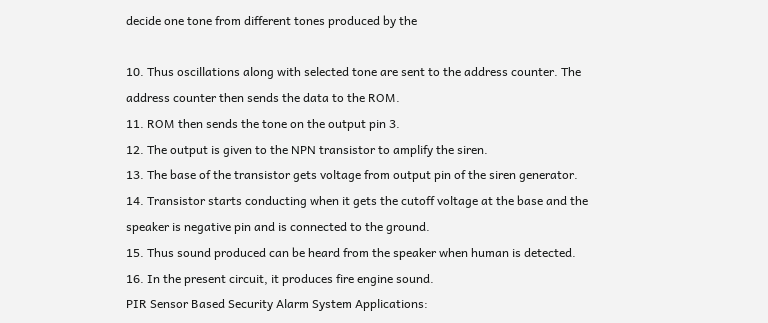decide one tone from different tones produced by the

10. Thus oscillations along with selected tone are sent to the address counter. The
address counter then sends the data to the ROM.
11. ROM then sends the tone on the output pin 3.
12. The output is given to the NPN transistor to amplify the siren.
13. The base of the transistor gets voltage from output pin of the siren generator.
14. Transistor starts conducting when it gets the cutoff voltage at the base and the
speaker is negative pin and is connected to the ground.
15. Thus sound produced can be heard from the speaker when human is detected.
16. In the present circuit, it produces fire engine sound.
PIR Sensor Based Security Alarm System Applications: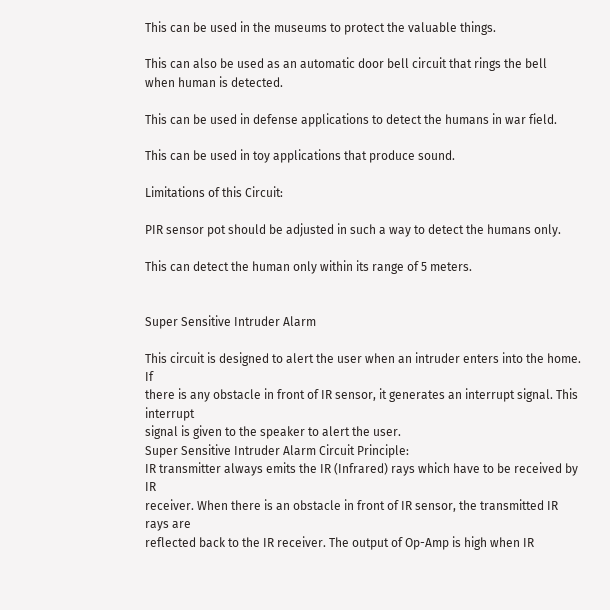This can be used in the museums to protect the valuable things.

This can also be used as an automatic door bell circuit that rings the bell
when human is detected.

This can be used in defense applications to detect the humans in war field.

This can be used in toy applications that produce sound.

Limitations of this Circuit:

PIR sensor pot should be adjusted in such a way to detect the humans only.

This can detect the human only within its range of 5 meters.


Super Sensitive Intruder Alarm

This circuit is designed to alert the user when an intruder enters into the home. If
there is any obstacle in front of IR sensor, it generates an interrupt signal. This interrupt
signal is given to the speaker to alert the user.
Super Sensitive Intruder Alarm Circuit Principle:
IR transmitter always emits the IR (Infrared) rays which have to be received by IR
receiver. When there is an obstacle in front of IR sensor, the transmitted IR rays are
reflected back to the IR receiver. The output of Op-Amp is high when IR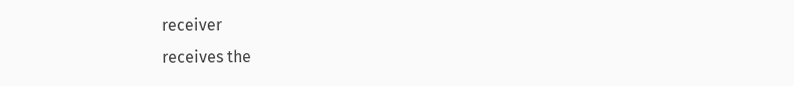receiver
receives the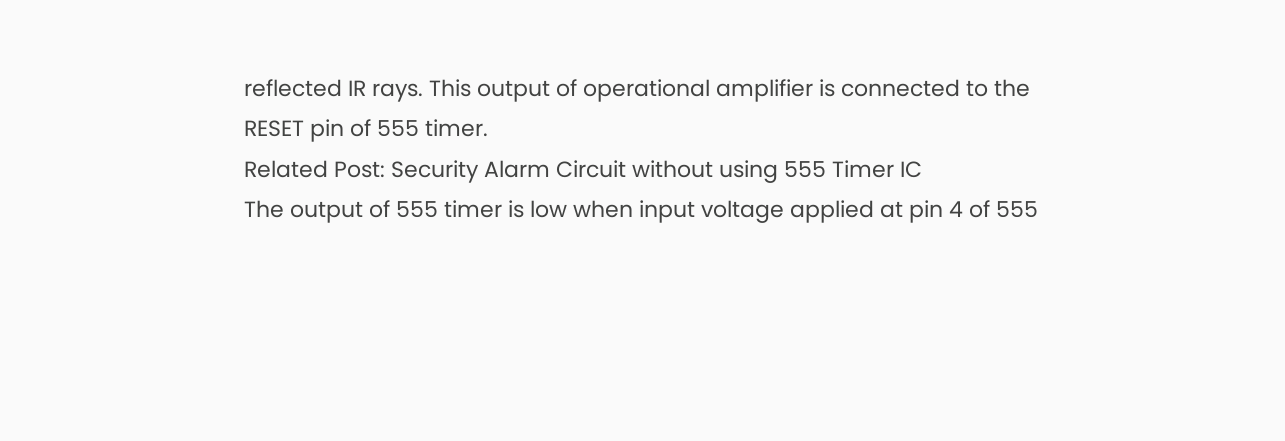reflected IR rays. This output of operational amplifier is connected to the
RESET pin of 555 timer.
Related Post: Security Alarm Circuit without using 555 Timer IC
The output of 555 timer is low when input voltage applied at pin 4 of 555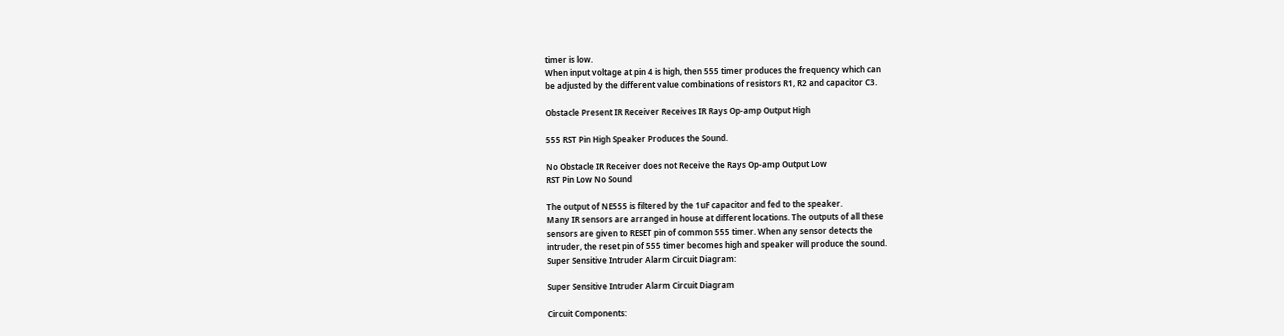timer is low.
When input voltage at pin 4 is high, then 555 timer produces the frequency which can
be adjusted by the different value combinations of resistors R1, R2 and capacitor C3.

Obstacle Present IR Receiver Receives IR Rays Op-amp Output High

555 RST Pin High Speaker Produces the Sound.

No Obstacle IR Receiver does not Receive the Rays Op-amp Output Low
RST Pin Low No Sound

The output of NE555 is filtered by the 1uF capacitor and fed to the speaker.
Many IR sensors are arranged in house at different locations. The outputs of all these
sensors are given to RESET pin of common 555 timer. When any sensor detects the
intruder, the reset pin of 555 timer becomes high and speaker will produce the sound.
Super Sensitive Intruder Alarm Circuit Diagram:

Super Sensitive Intruder Alarm Circuit Diagram

Circuit Components: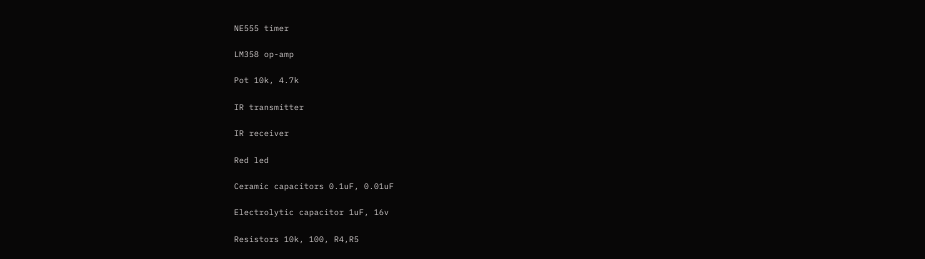NE555 timer

LM358 op-amp

Pot 10k, 4.7k

IR transmitter

IR receiver

Red led

Ceramic capacitors 0.1uF, 0.01uF

Electrolytic capacitor 1uF, 16v

Resistors 10k, 100, R4,R5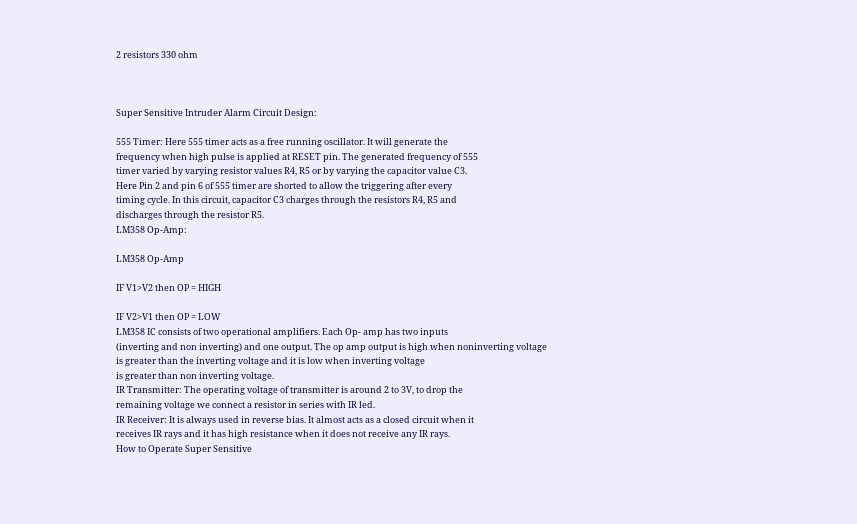2 resistors 330 ohm



Super Sensitive Intruder Alarm Circuit Design:

555 Timer: Here 555 timer acts as a free running oscillator. It will generate the
frequency when high pulse is applied at RESET pin. The generated frequency of 555
timer varied by varying resistor values R4, R5 or by varying the capacitor value C3.
Here Pin 2 and pin 6 of 555 timer are shorted to allow the triggering after every
timing cycle. In this circuit, capacitor C3 charges through the resistors R4, R5 and
discharges through the resistor R5.
LM358 Op-Amp:

LM358 Op-Amp

IF V1>V2 then OP = HIGH

IF V2>V1 then OP = LOW
LM358 IC consists of two operational amplifiers. Each Op- amp has two inputs
(inverting and non inverting) and one output. The op amp output is high when noninverting voltage is greater than the inverting voltage and it is low when inverting voltage
is greater than non inverting voltage.
IR Transmitter: The operating voltage of transmitter is around 2 to 3V, to drop the
remaining voltage we connect a resistor in series with IR led.
IR Receiver: It is always used in reverse bias. It almost acts as a closed circuit when it
receives IR rays and it has high resistance when it does not receive any IR rays.
How to Operate Super Sensitive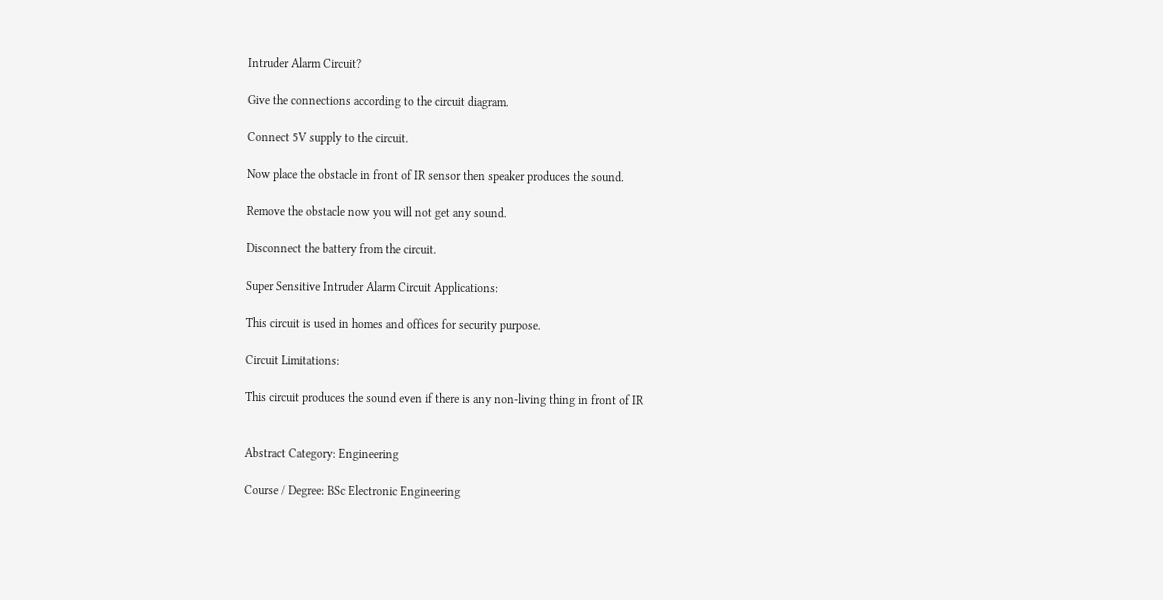Intruder Alarm Circuit?

Give the connections according to the circuit diagram.

Connect 5V supply to the circuit.

Now place the obstacle in front of IR sensor then speaker produces the sound.

Remove the obstacle now you will not get any sound.

Disconnect the battery from the circuit.

Super Sensitive Intruder Alarm Circuit Applications:

This circuit is used in homes and offices for security purpose.

Circuit Limitations:

This circuit produces the sound even if there is any non-living thing in front of IR


Abstract Category: Engineering

Course / Degree: BSc Electronic Engineering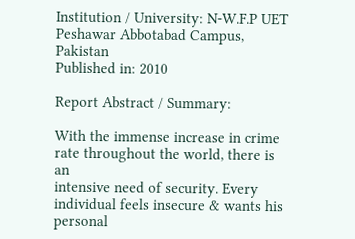Institution / University: N-W.F.P UET Peshawar Abbotabad Campus, Pakistan
Published in: 2010

Report Abstract / Summary:

With the immense increase in crime rate throughout the world, there is an
intensive need of security. Every individual feels insecure & wants his personal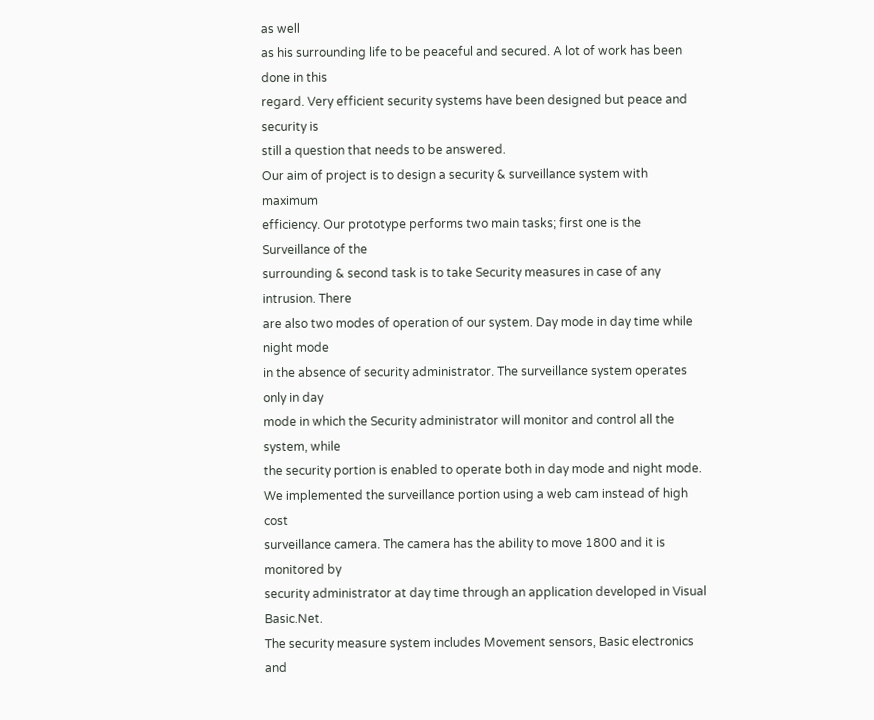as well
as his surrounding life to be peaceful and secured. A lot of work has been done in this
regard. Very efficient security systems have been designed but peace and security is
still a question that needs to be answered.
Our aim of project is to design a security & surveillance system with maximum
efficiency. Our prototype performs two main tasks; first one is the Surveillance of the
surrounding & second task is to take Security measures in case of any intrusion. There
are also two modes of operation of our system. Day mode in day time while night mode
in the absence of security administrator. The surveillance system operates only in day
mode in which the Security administrator will monitor and control all the system, while
the security portion is enabled to operate both in day mode and night mode.
We implemented the surveillance portion using a web cam instead of high cost
surveillance camera. The camera has the ability to move 1800 and it is monitored by
security administrator at day time through an application developed in Visual Basic.Net.
The security measure system includes Movement sensors, Basic electronics and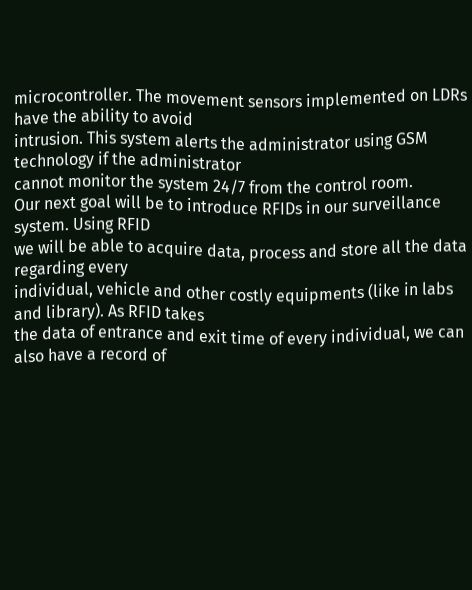microcontroller. The movement sensors implemented on LDRs have the ability to avoid
intrusion. This system alerts the administrator using GSM technology if the administrator
cannot monitor the system 24/7 from the control room.
Our next goal will be to introduce RFIDs in our surveillance system. Using RFID
we will be able to acquire data, process and store all the data regarding every
individual, vehicle and other costly equipments (like in labs and library). As RFID takes
the data of entrance and exit time of every individual, we can also have a record of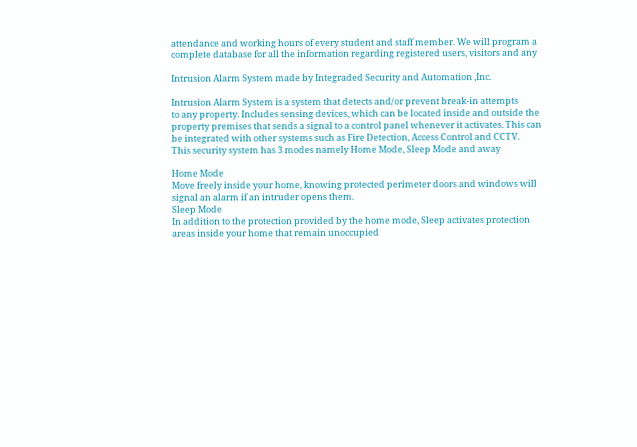attendance and working hours of every student and staff member. We will program a
complete database for all the information regarding registered users, visitors and any

Intrusion Alarm System made by Integraded Security and Automation ,Inc.

Intrusion Alarm System is a system that detects and/or prevent break-in attempts
to any property. Includes sensing devices, which can be located inside and outside the
property premises that sends a signal to a control panel whenever it activates. This can
be integrated with other systems such as Fire Detection, Access Control and CCTV.
This security system has 3 modes namely Home Mode, Sleep Mode and away

Home Mode
Move freely inside your home, knowing protected perimeter doors and windows will
signal an alarm if an intruder opens them.
Sleep Mode
In addition to the protection provided by the home mode, Sleep activates protection
areas inside your home that remain unoccupied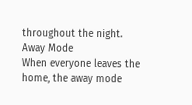throughout the night.
Away Mode
When everyone leaves the home, the away mode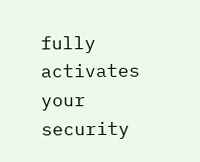fully activates your security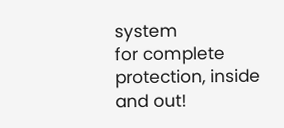system
for complete protection, inside and out!